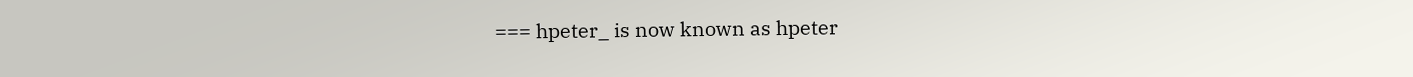=== hpeter_ is now known as hpeter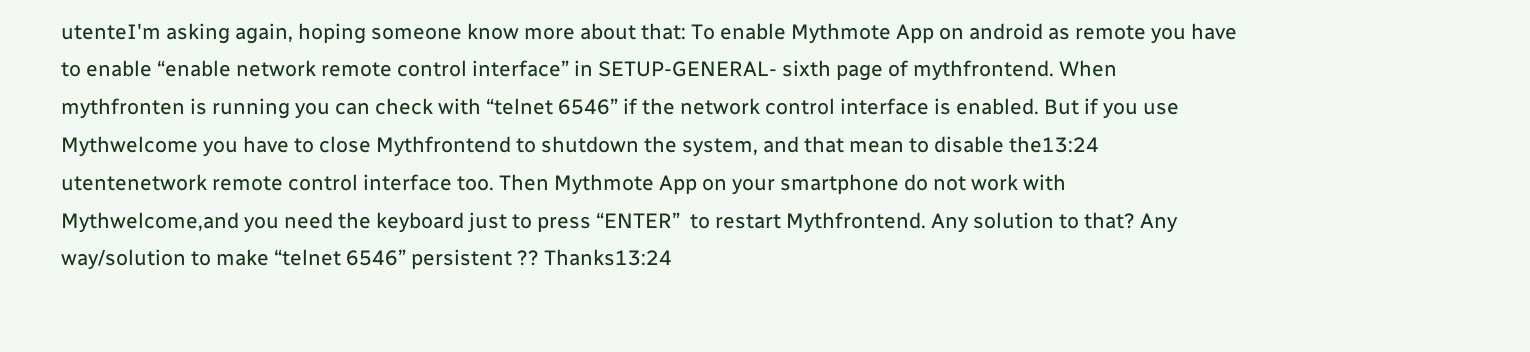utenteI'm asking again, hoping someone know more about that: To enable Mythmote App on android as remote you have to enable “enable network remote control interface” in SETUP-GENERAL- sixth page of mythfrontend. When mythfronten is running you can check with “telnet 6546” if the network control interface is enabled. But if you use Mythwelcome you have to close Mythfrontend to shutdown the system, and that mean to disable the13:24
utentenetwork remote control interface too. Then Mythmote App on your smartphone do not work with Mythwelcome,and you need the keyboard just to press “ENTER”  to restart Mythfrontend. Any solution to that? Any way/solution to make “telnet 6546” persistent ?? Thanks13:24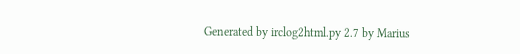Generated by irclog2html.py 2.7 by Marius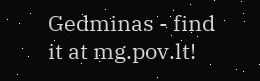Gedminas - find it at mg.pov.lt!